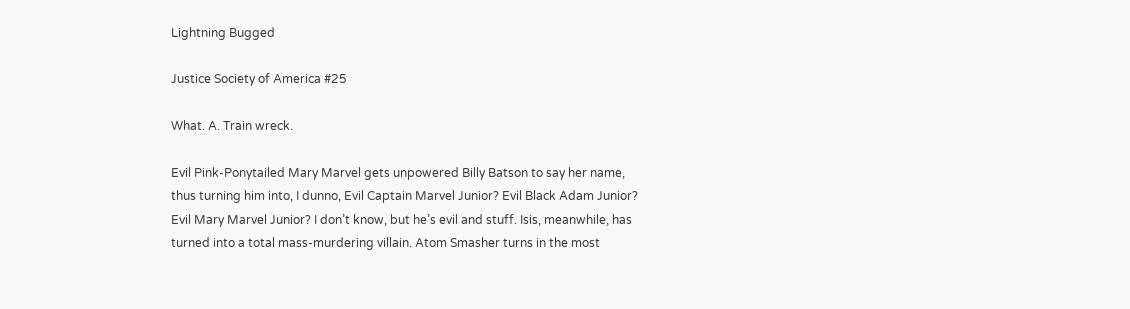Lightning Bugged

Justice Society of America #25

What. A. Train wreck.

Evil Pink-Ponytailed Mary Marvel gets unpowered Billy Batson to say her name, thus turning him into, I dunno, Evil Captain Marvel Junior? Evil Black Adam Junior? Evil Mary Marvel Junior? I don’t know, but he’s evil and stuff. Isis, meanwhile, has turned into a total mass-murdering villain. Atom Smasher turns in the most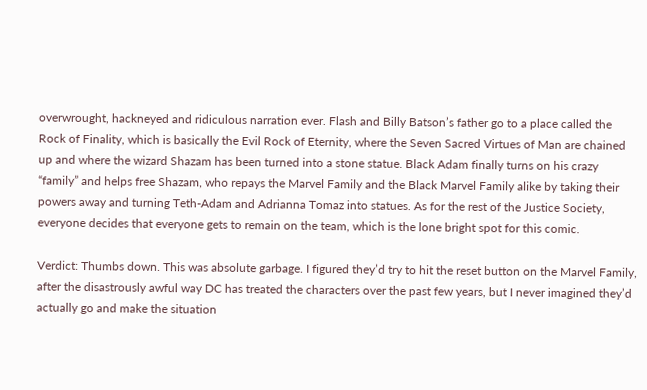overwrought, hackneyed and ridiculous narration ever. Flash and Billy Batson’s father go to a place called the Rock of Finality, which is basically the Evil Rock of Eternity, where the Seven Sacred Virtues of Man are chained up and where the wizard Shazam has been turned into a stone statue. Black Adam finally turns on his crazy “family” and helps free Shazam, who repays the Marvel Family and the Black Marvel Family alike by taking their powers away and turning Teth-Adam and Adrianna Tomaz into statues. As for the rest of the Justice Society, everyone decides that everyone gets to remain on the team, which is the lone bright spot for this comic.

Verdict: Thumbs down. This was absolute garbage. I figured they’d try to hit the reset button on the Marvel Family, after the disastrously awful way DC has treated the characters over the past few years, but I never imagined they’d actually go and make the situation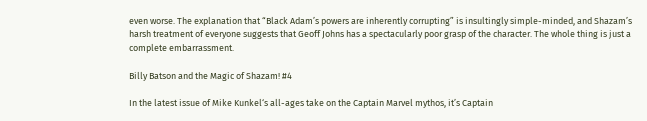even worse. The explanation that “Black Adam’s powers are inherently corrupting” is insultingly simple-minded, and Shazam’s harsh treatment of everyone suggests that Geoff Johns has a spectacularly poor grasp of the character. The whole thing is just a complete embarrassment.

Billy Batson and the Magic of Shazam! #4

In the latest issue of Mike Kunkel‘s all-ages take on the Captain Marvel mythos, it’s Captain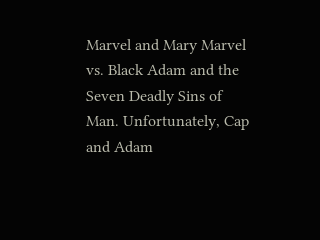Marvel and Mary Marvel vs. Black Adam and the Seven Deadly Sins of Man. Unfortunately, Cap and Adam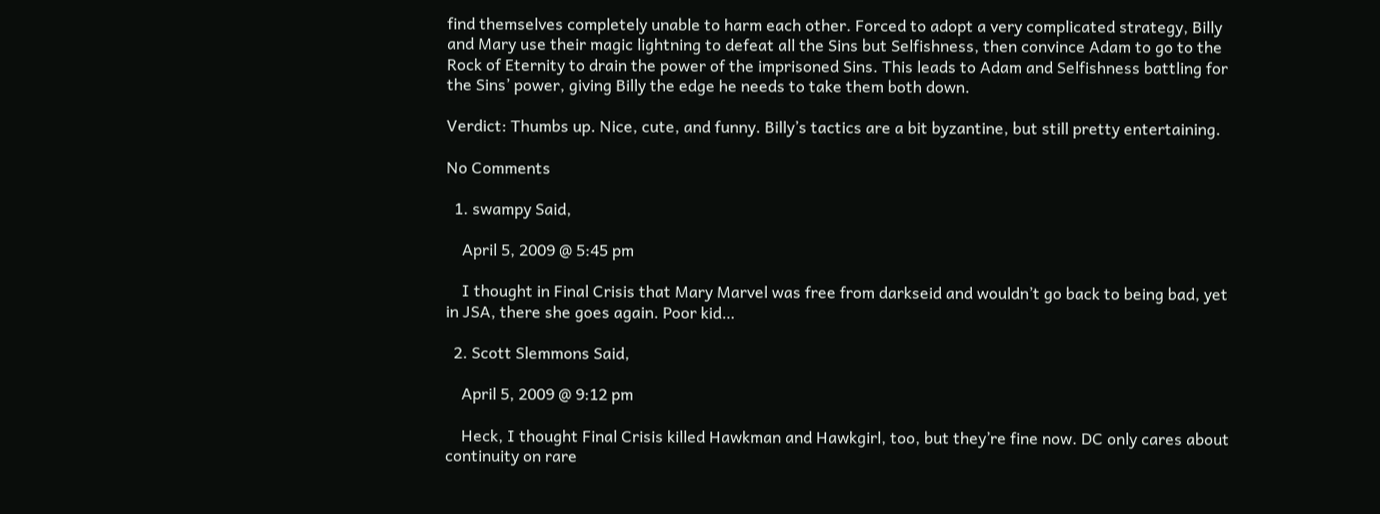find themselves completely unable to harm each other. Forced to adopt a very complicated strategy, Billy and Mary use their magic lightning to defeat all the Sins but Selfishness, then convince Adam to go to the Rock of Eternity to drain the power of the imprisoned Sins. This leads to Adam and Selfishness battling for the Sins’ power, giving Billy the edge he needs to take them both down.

Verdict: Thumbs up. Nice, cute, and funny. Billy’s tactics are a bit byzantine, but still pretty entertaining.

No Comments

  1. swampy Said,

    April 5, 2009 @ 5:45 pm

    I thought in Final Crisis that Mary Marvel was free from darkseid and wouldn’t go back to being bad, yet in JSA, there she goes again. Poor kid…

  2. Scott Slemmons Said,

    April 5, 2009 @ 9:12 pm

    Heck, I thought Final Crisis killed Hawkman and Hawkgirl, too, but they’re fine now. DC only cares about continuity on rare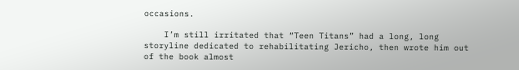occasions.

    I’m still irritated that “Teen Titans” had a long, long storyline dedicated to rehabilitating Jericho, then wrote him out of the book almost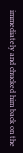immediately and chucked him back on the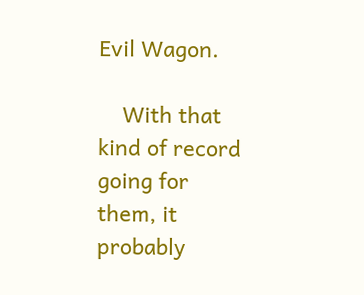Evil Wagon.

    With that kind of record going for them, it probably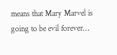means that Mary Marvel is going to be evil forever…